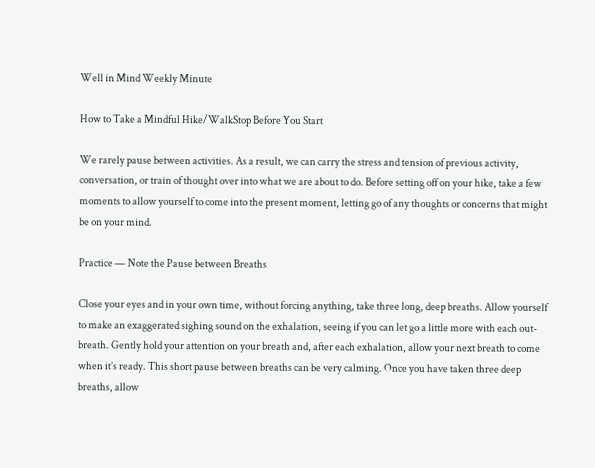Well in Mind Weekly Minute

How to Take a Mindful Hike/WalkStop Before You Start

We rarely pause between activities. As a result, we can carry the stress and tension of previous activity, conversation, or train of thought over into what we are about to do. Before setting off on your hike, take a few moments to allow yourself to come into the present moment, letting go of any thoughts or concerns that might be on your mind.

Practice — Note the Pause between Breaths

Close your eyes and in your own time, without forcing anything, take three long, deep breaths. Allow yourself to make an exaggerated sighing sound on the exhalation, seeing if you can let go a little more with each out-breath. Gently hold your attention on your breath and, after each exhalation, allow your next breath to come when it’s ready. This short pause between breaths can be very calming. Once you have taken three deep breaths, allow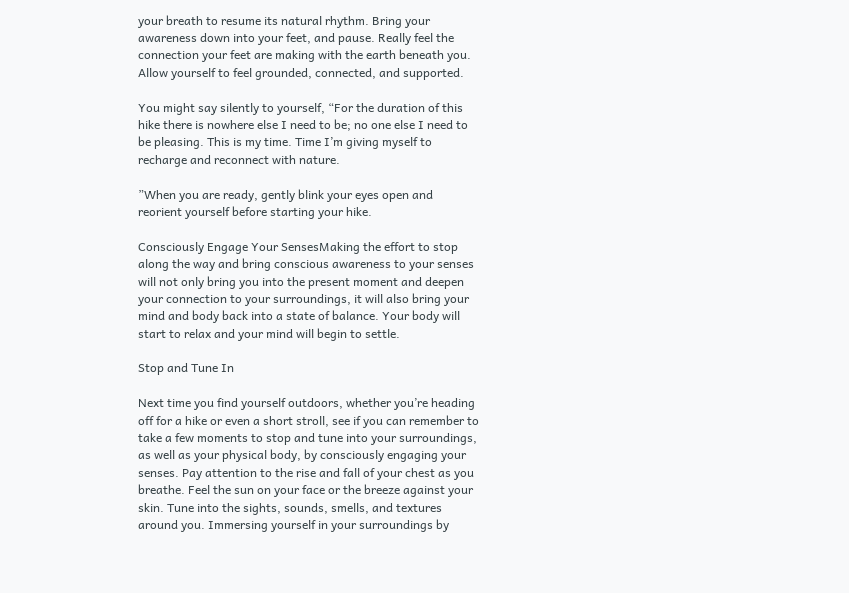your breath to resume its natural rhythm. Bring your awareness down into your feet, and pause. Really feel the connection your feet are making with the earth beneath you. Allow yourself to feel grounded, connected, and supported.

You might say silently to yourself, “For the duration of this hike there is nowhere else I need to be; no one else I need to be pleasing. This is my time. Time I’m giving myself to recharge and reconnect with nature.

”When you are ready, gently blink your eyes open and reorient yourself before starting your hike.

Consciously Engage Your SensesMaking the effort to stop along the way and bring conscious awareness to your senses will not only bring you into the present moment and deepen your connection to your surroundings, it will also bring your mind and body back into a state of balance. Your body will start to relax and your mind will begin to settle.

Stop and Tune In

Next time you find yourself outdoors, whether you’re heading off for a hike or even a short stroll, see if you can remember to take a few moments to stop and tune into your surroundings, as well as your physical body, by consciously engaging your senses. Pay attention to the rise and fall of your chest as you breathe. Feel the sun on your face or the breeze against your skin. Tune into the sights, sounds, smells, and textures around you. Immersing yourself in your surroundings by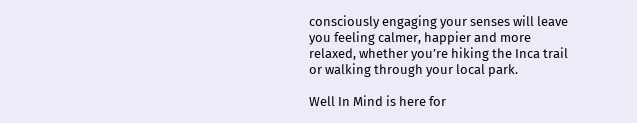consciously engaging your senses will leave you feeling calmer, happier and more relaxed, whether you’re hiking the Inca trail or walking through your local park.

Well In Mind is here for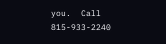you.  Call 815-933-2240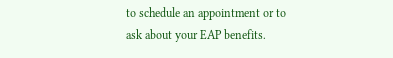to schedule an appointment or to ask about your EAP benefits.